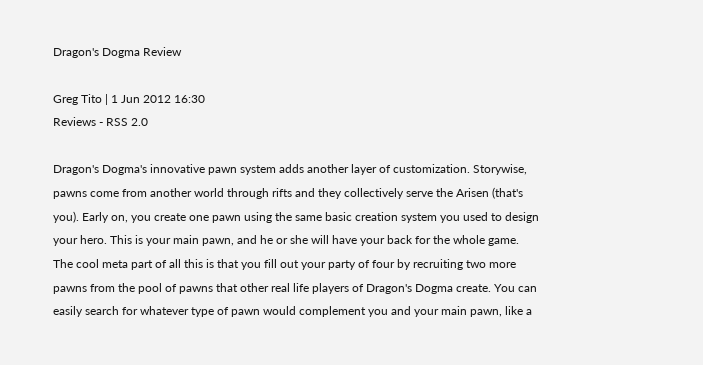Dragon's Dogma Review

Greg Tito | 1 Jun 2012 16:30
Reviews - RSS 2.0

Dragon's Dogma's innovative pawn system adds another layer of customization. Storywise, pawns come from another world through rifts and they collectively serve the Arisen (that's you). Early on, you create one pawn using the same basic creation system you used to design your hero. This is your main pawn, and he or she will have your back for the whole game. The cool meta part of all this is that you fill out your party of four by recruiting two more pawns from the pool of pawns that other real life players of Dragon's Dogma create. You can easily search for whatever type of pawn would complement you and your main pawn, like a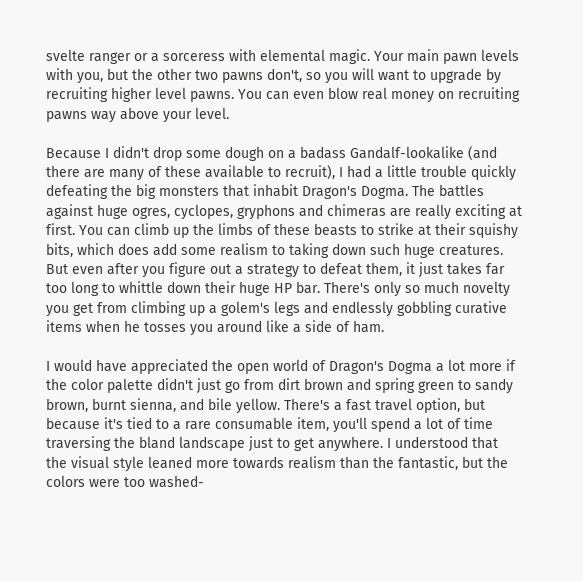svelte ranger or a sorceress with elemental magic. Your main pawn levels with you, but the other two pawns don't, so you will want to upgrade by recruiting higher level pawns. You can even blow real money on recruiting pawns way above your level.

Because I didn't drop some dough on a badass Gandalf-lookalike (and there are many of these available to recruit), I had a little trouble quickly defeating the big monsters that inhabit Dragon's Dogma. The battles against huge ogres, cyclopes, gryphons and chimeras are really exciting at first. You can climb up the limbs of these beasts to strike at their squishy bits, which does add some realism to taking down such huge creatures. But even after you figure out a strategy to defeat them, it just takes far too long to whittle down their huge HP bar. There's only so much novelty you get from climbing up a golem's legs and endlessly gobbling curative items when he tosses you around like a side of ham.

I would have appreciated the open world of Dragon's Dogma a lot more if the color palette didn't just go from dirt brown and spring green to sandy brown, burnt sienna, and bile yellow. There's a fast travel option, but because it's tied to a rare consumable item, you'll spend a lot of time traversing the bland landscape just to get anywhere. I understood that the visual style leaned more towards realism than the fantastic, but the colors were too washed-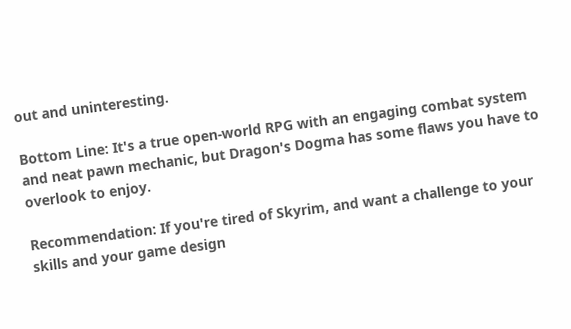out and uninteresting.

Bottom Line: It's a true open-world RPG with an engaging combat system and neat pawn mechanic, but Dragon's Dogma has some flaws you have to overlook to enjoy.

Recommendation: If you're tired of Skyrim, and want a challenge to your skills and your game design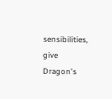sensibilities, give Dragon's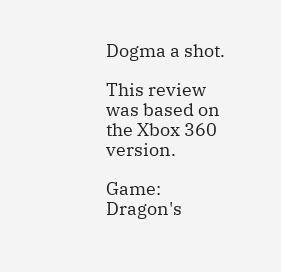Dogma a shot.

This review was based on the Xbox 360 version.

Game: Dragon's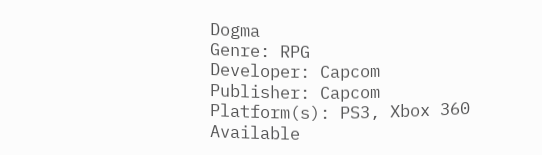Dogma
Genre: RPG
Developer: Capcom
Publisher: Capcom
Platform(s): PS3, Xbox 360
Available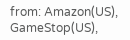from: Amazon(US), GameStop(US),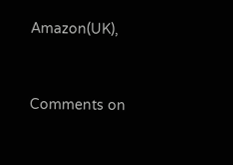Amazon(UK),


Comments on